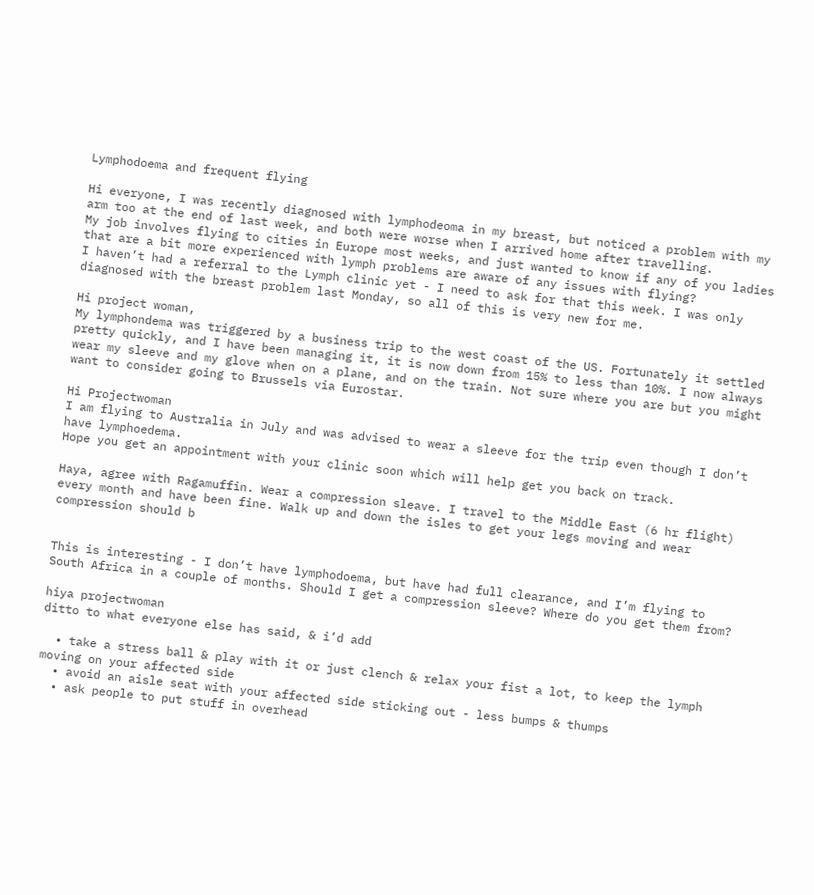Lymphodoema and frequent flying

Hi everyone, I was recently diagnosed with lymphodeoma in my breast, but noticed a problem with my arm too at the end of last week, and both were worse when I arrived home after travelling.
My job involves flying to cities in Europe most weeks, and just wanted to know if any of you ladies that are a bit more experienced with lymph problems are aware of any issues with flying?
I haven’t had a referral to the Lymph clinic yet - I need to ask for that this week. I was only diagnosed with the breast problem last Monday, so all of this is very new for me.

Hi project woman,
My lymphondema was triggered by a business trip to the west coast of the US. Fortunately it settled pretty quickly, and I have been managing it, it is now down from 15% to less than 10%. I now always wear my sleeve and my glove when on a plane, and on the train. Not sure where you are but you might want to consider going to Brussels via Eurostar.

Hi Projectwoman
I am flying to Australia in July and was advised to wear a sleeve for the trip even though I don’t have lymphoedema.
Hope you get an appointment with your clinic soon which will help get you back on track.

Haya, agree with Ragamuffin. Wear a compression sleave. I travel to the Middle East (6 hr flight) every month and have been fine. Walk up and down the isles to get your legs moving and wear compression should b


This is interesting - I don’t have lymphodoema, but have had full clearance, and I’m flying to South Africa in a couple of months. Should I get a compression sleeve? Where do you get them from?

hiya projectwoman
ditto to what everyone else has said, & i’d add

  • take a stress ball & play with it or just clench & relax your fist a lot, to keep the lymph moving on your affected side
  • avoid an aisle seat with your affected side sticking out - less bumps & thumps
  • ask people to put stuff in overhead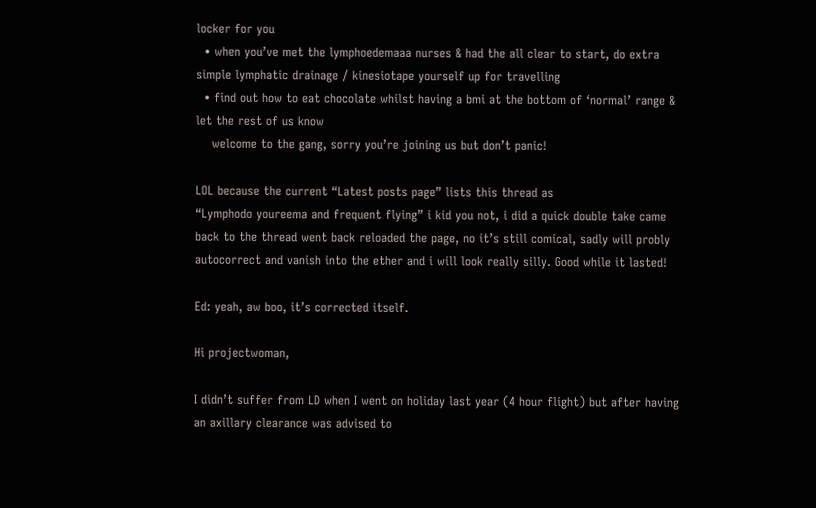locker for you
  • when you’ve met the lymphoedemaaa nurses & had the all clear to start, do extra simple lymphatic drainage / kinesiotape yourself up for travelling
  • find out how to eat chocolate whilst having a bmi at the bottom of ‘normal’ range & let the rest of us know
    welcome to the gang, sorry you’re joining us but don’t panic!

LOL because the current “Latest posts page” lists this thread as
“Lymphodo youreema and frequent flying” i kid you not, i did a quick double take came back to the thread went back reloaded the page, no it’s still comical, sadly will probly autocorrect and vanish into the ether and i will look really silly. Good while it lasted!

Ed: yeah, aw boo, it’s corrected itself.

Hi projectwoman,

I didn’t suffer from LD when I went on holiday last year (4 hour flight) but after having an axillary clearance was advised to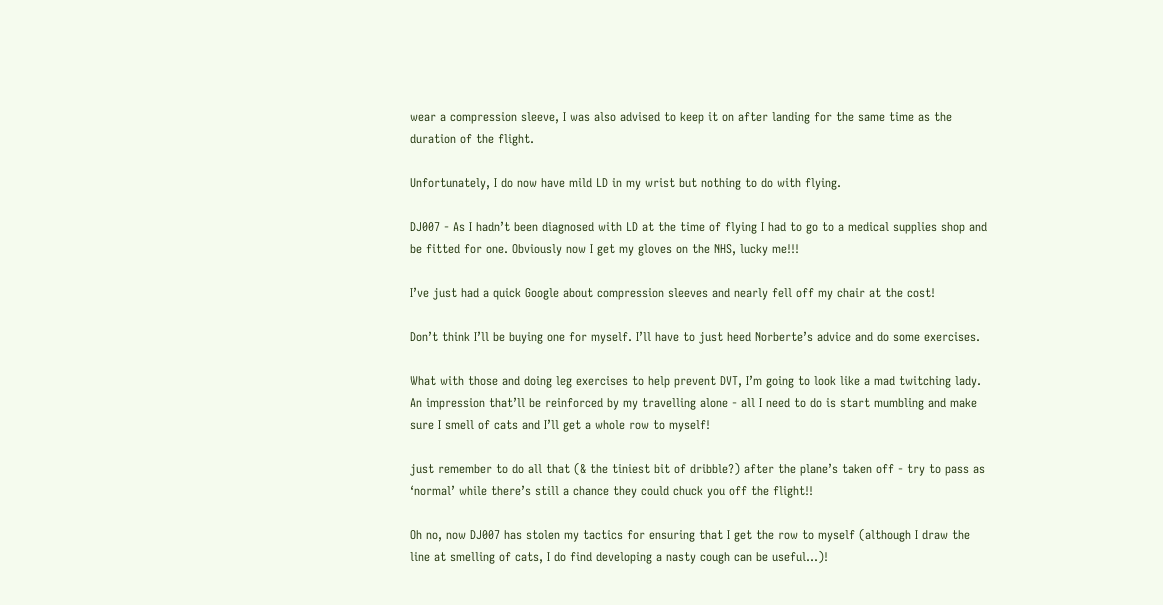wear a compression sleeve, I was also advised to keep it on after landing for the same time as the duration of the flight.

Unfortunately, I do now have mild LD in my wrist but nothing to do with flying.

DJ007 - As I hadn’t been diagnosed with LD at the time of flying I had to go to a medical supplies shop and be fitted for one. Obviously now I get my gloves on the NHS, lucky me!!!

I’ve just had a quick Google about compression sleeves and nearly fell off my chair at the cost!

Don’t think I’ll be buying one for myself. I’ll have to just heed Norberte’s advice and do some exercises.

What with those and doing leg exercises to help prevent DVT, I’m going to look like a mad twitching lady. An impression that’ll be reinforced by my travelling alone - all I need to do is start mumbling and make sure I smell of cats and I’ll get a whole row to myself!

just remember to do all that (& the tiniest bit of dribble?) after the plane’s taken off - try to pass as ‘normal’ while there’s still a chance they could chuck you off the flight!!

Oh no, now DJ007 has stolen my tactics for ensuring that I get the row to myself (although I draw the line at smelling of cats, I do find developing a nasty cough can be useful…)!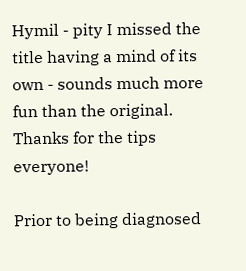Hymil - pity I missed the title having a mind of its own - sounds much more fun than the original.
Thanks for the tips everyone!

Prior to being diagnosed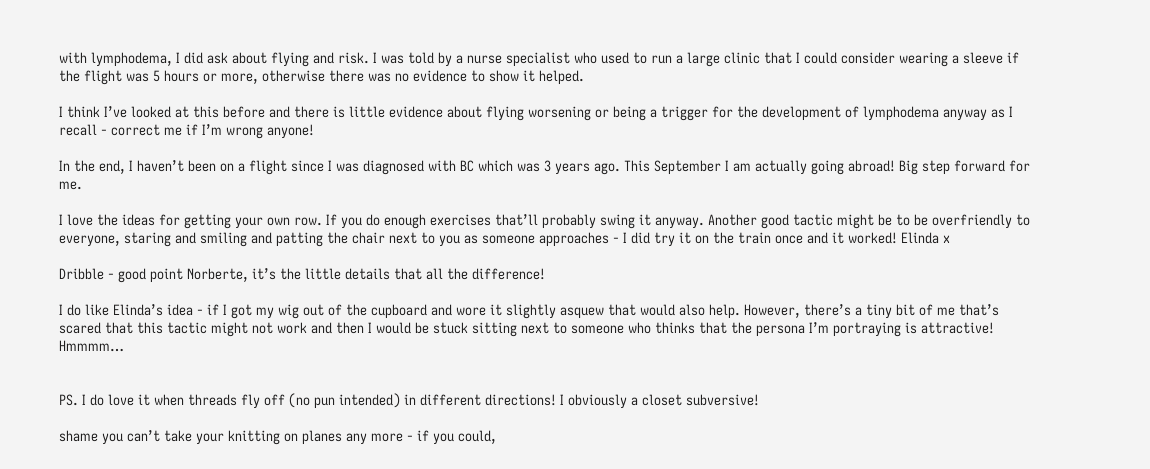with lymphodema, I did ask about flying and risk. I was told by a nurse specialist who used to run a large clinic that I could consider wearing a sleeve if the flight was 5 hours or more, otherwise there was no evidence to show it helped.

I think I’ve looked at this before and there is little evidence about flying worsening or being a trigger for the development of lymphodema anyway as I recall - correct me if I’m wrong anyone!

In the end, I haven’t been on a flight since I was diagnosed with BC which was 3 years ago. This September I am actually going abroad! Big step forward for me.

I love the ideas for getting your own row. If you do enough exercises that’ll probably swing it anyway. Another good tactic might be to be overfriendly to everyone, staring and smiling and patting the chair next to you as someone approaches - I did try it on the train once and it worked! Elinda x

Dribble - good point Norberte, it’s the little details that all the difference!

I do like Elinda’s idea - if I got my wig out of the cupboard and wore it slightly asquew that would also help. However, there’s a tiny bit of me that’s scared that this tactic might not work and then I would be stuck sitting next to someone who thinks that the persona I’m portraying is attractive! Hmmmm…


PS. I do love it when threads fly off (no pun intended) in different directions! I obviously a closet subversive!

shame you can’t take your knitting on planes any more - if you could,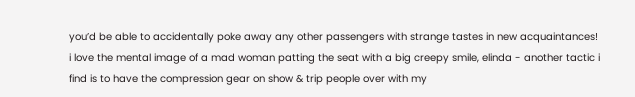you’d be able to accidentally poke away any other passengers with strange tastes in new acquaintances!
i love the mental image of a mad woman patting the seat with a big creepy smile, elinda - another tactic i find is to have the compression gear on show & trip people over with my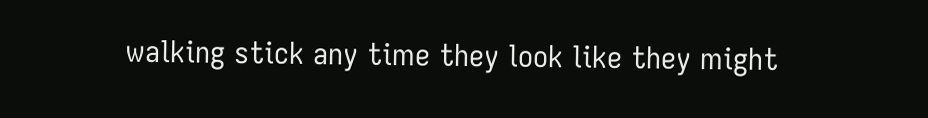walking stick any time they look like they might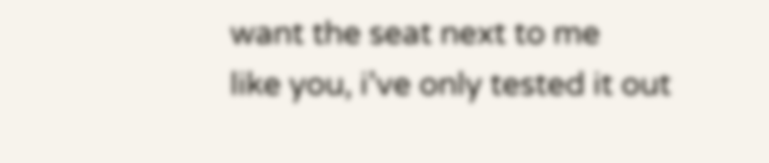want the seat next to me
like you, i’ve only tested it out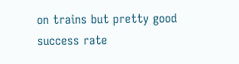on trains but pretty good success rate